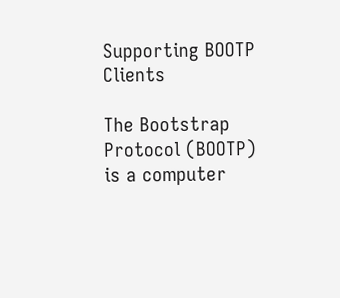Supporting BOOTP Clients

The Bootstrap Protocol (BOOTP) is a computer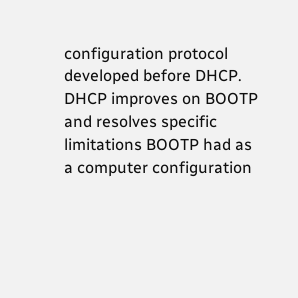configuration protocol developed before DHCP. DHCP improves on BOOTP and resolves specific limitations BOOTP had as a computer configuration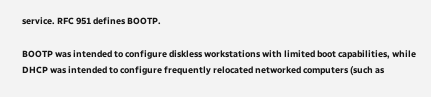service. RFC 951 defines BOOTP.

BOOTP was intended to configure diskless workstations with limited boot capabilities, while DHCP was intended to configure frequently relocated networked computers (such as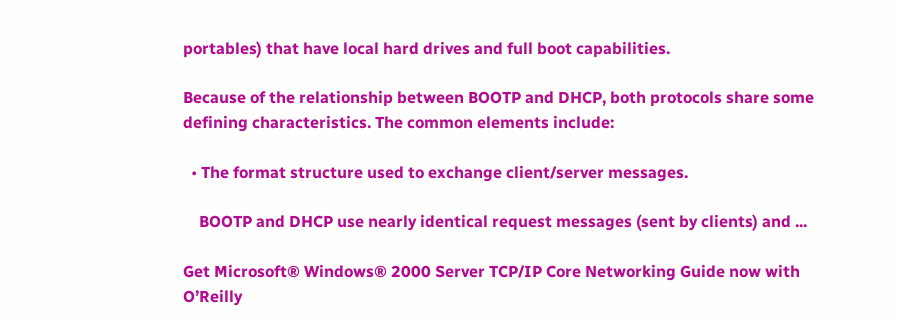portables) that have local hard drives and full boot capabilities.

Because of the relationship between BOOTP and DHCP, both protocols share some defining characteristics. The common elements include:

  • The format structure used to exchange client/server messages.

    BOOTP and DHCP use nearly identical request messages (sent by clients) and ...

Get Microsoft® Windows® 2000 Server TCP/IP Core Networking Guide now with O’Reilly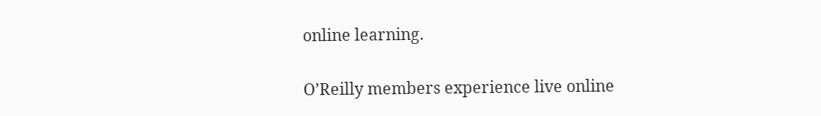online learning.

O’Reilly members experience live online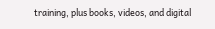training, plus books, videos, and digital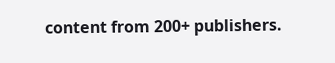content from 200+ publishers.